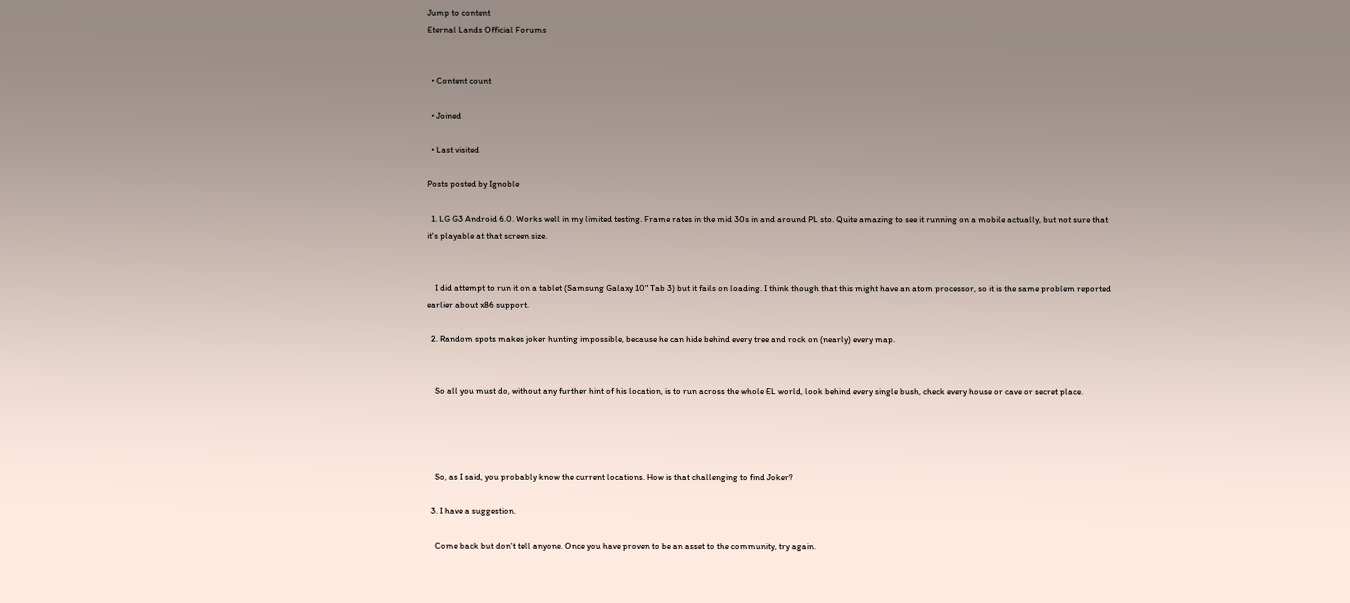Jump to content
Eternal Lands Official Forums


  • Content count

  • Joined

  • Last visited

Posts posted by Ignoble

  1. LG G3 Android 6.0. Works well in my limited testing. Frame rates in the mid 30s in and around PL sto. Quite amazing to see it running on a mobile actually, but not sure that it's playable at that screen size.


    I did attempt to run it on a tablet (Samsung Galaxy 10" Tab 3) but it fails on loading. I think though that this might have an atom processor, so it is the same problem reported earlier about x86 support.

  2. Random spots makes joker hunting impossible, because he can hide behind every tree and rock on (nearly) every map.


    So all you must do, without any further hint of his location, is to run across the whole EL world, look behind every single bush, check every house or cave or secret place.




    So, as I said, you probably know the current locations. How is that challenging to find Joker?

  3. I have a suggestion.

    Come back but don't tell anyone. Once you have proven to be an asset to the community, try again.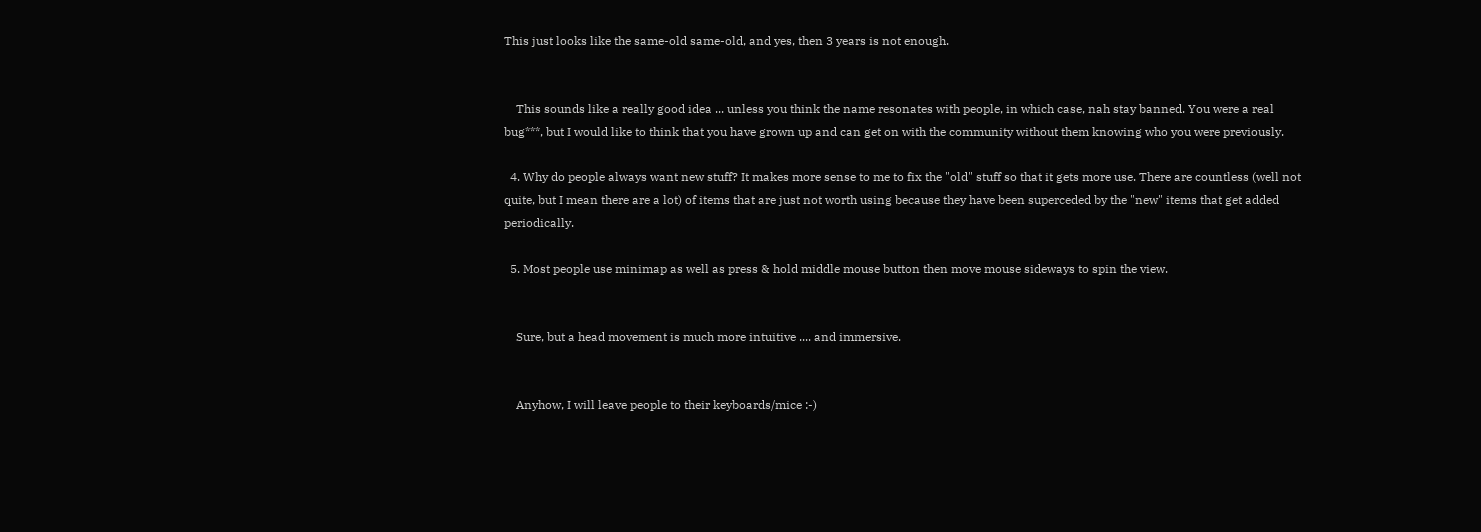This just looks like the same-old same-old, and yes, then 3 years is not enough.


    This sounds like a really good idea ... unless you think the name resonates with people, in which case, nah stay banned. You were a real bug***, but I would like to think that you have grown up and can get on with the community without them knowing who you were previously.

  4. Why do people always want new stuff? It makes more sense to me to fix the "old" stuff so that it gets more use. There are countless (well not quite, but I mean there are a lot) of items that are just not worth using because they have been superceded by the "new" items that get added periodically.

  5. Most people use minimap as well as press & hold middle mouse button then move mouse sideways to spin the view.


    Sure, but a head movement is much more intuitive .... and immersive.


    Anyhow, I will leave people to their keyboards/mice :-)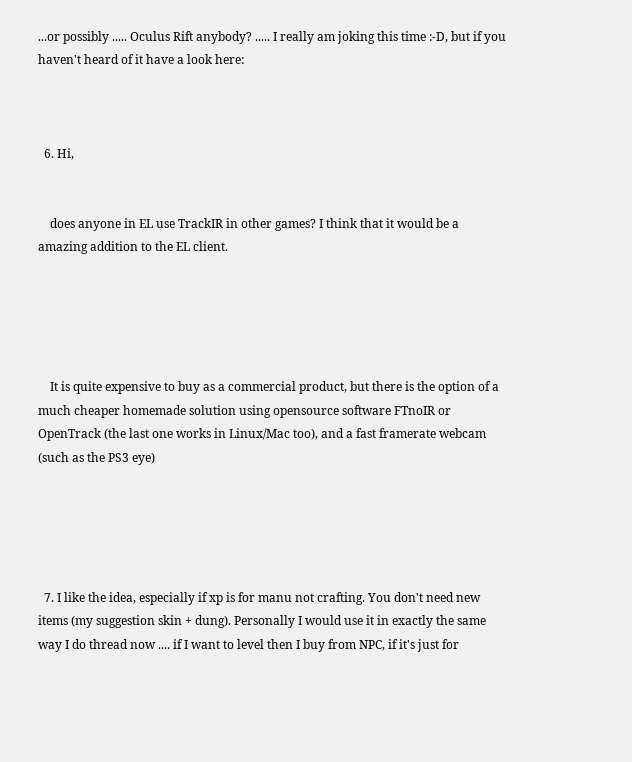...or possibly ..... Oculus Rift anybody? ..... I really am joking this time :-D, but if you haven't heard of it have a look here:



  6. Hi,


    does anyone in EL use TrackIR in other games? I think that it would be a amazing addition to the EL client.





    It is quite expensive to buy as a commercial product, but there is the option of a much cheaper homemade solution using opensource software FTnoIR or OpenTrack (the last one works in Linux/Mac too), and a fast framerate webcam (such as the PS3 eye)





  7. I like the idea, especially if xp is for manu not crafting. You don't need new items (my suggestion skin + dung). Personally I would use it in exactly the same way I do thread now .... if I want to level then I buy from NPC, if it's just for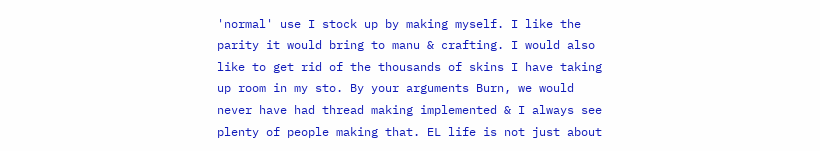'normal' use I stock up by making myself. I like the parity it would bring to manu & crafting. I would also like to get rid of the thousands of skins I have taking up room in my sto. By your arguments Burn, we would never have had thread making implemented & I always see plenty of people making that. EL life is not just about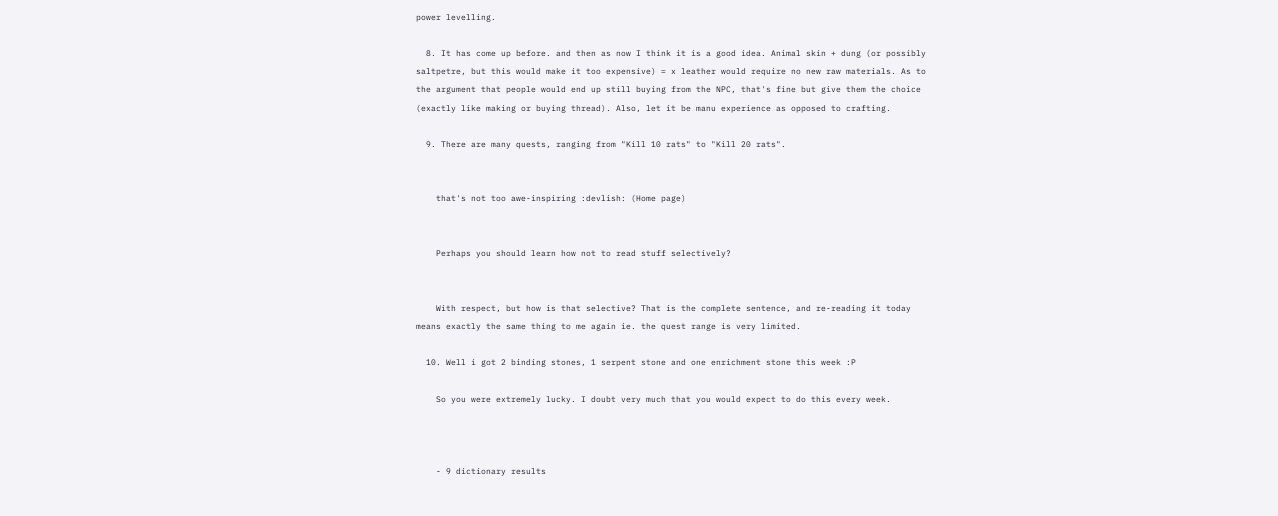power levelling.

  8. It has come up before. and then as now I think it is a good idea. Animal skin + dung (or possibly saltpetre, but this would make it too expensive) = x leather would require no new raw materials. As to the argument that people would end up still buying from the NPC, that's fine but give them the choice (exactly like making or buying thread). Also, let it be manu experience as opposed to crafting.

  9. There are many quests, ranging from "Kill 10 rats" to "Kill 20 rats".


    that's not too awe-inspiring :devlish: (Home page)


    Perhaps you should learn how not to read stuff selectively?


    With respect, but how is that selective? That is the complete sentence, and re-reading it today means exactly the same thing to me again ie. the quest range is very limited.

  10. Well i got 2 binding stones, 1 serpent stone and one enrichment stone this week :P

    So you were extremely lucky. I doubt very much that you would expect to do this every week.



    - 9 dictionary results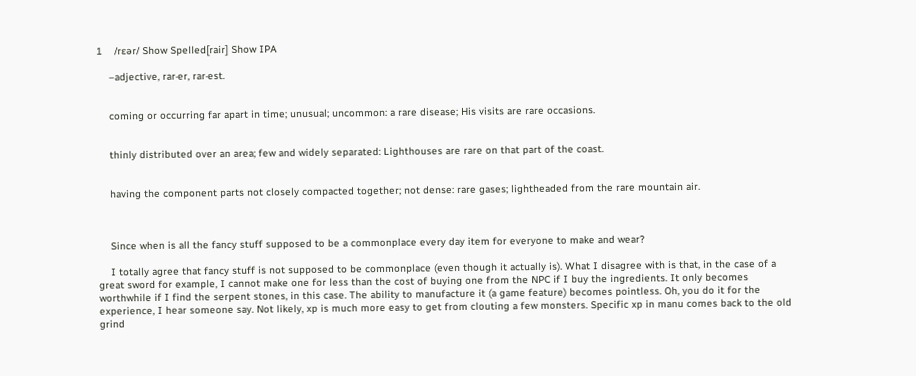1    /rɛər/ Show Spelled[rair] Show IPA

    –adjective, rar·er, rar·est.


    coming or occurring far apart in time; unusual; uncommon: a rare disease; His visits are rare occasions.


    thinly distributed over an area; few and widely separated: Lighthouses are rare on that part of the coast.


    having the component parts not closely compacted together; not dense: rare gases; lightheaded from the rare mountain air.



    Since when is all the fancy stuff supposed to be a commonplace every day item for everyone to make and wear?

    I totally agree that fancy stuff is not supposed to be commonplace (even though it actually is). What I disagree with is that, in the case of a great sword for example, I cannot make one for less than the cost of buying one from the NPC if I buy the ingredients. It only becomes worthwhile if I find the serpent stones, in this case. The ability to manufacture it (a game feature) becomes pointless. Oh, you do it for the experience, I hear someone say. Not likely, xp is much more easy to get from clouting a few monsters. Specific xp in manu comes back to the old grind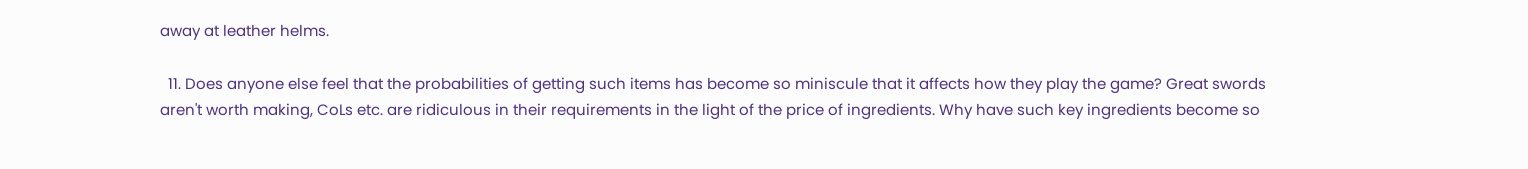away at leather helms.

  11. Does anyone else feel that the probabilities of getting such items has become so miniscule that it affects how they play the game? Great swords aren't worth making, CoLs etc. are ridiculous in their requirements in the light of the price of ingredients. Why have such key ingredients become so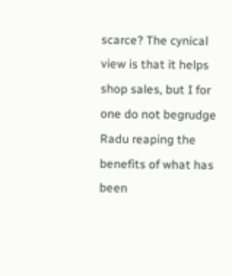scarce? The cynical view is that it helps shop sales, but I for one do not begrudge Radu reaping the benefits of what has been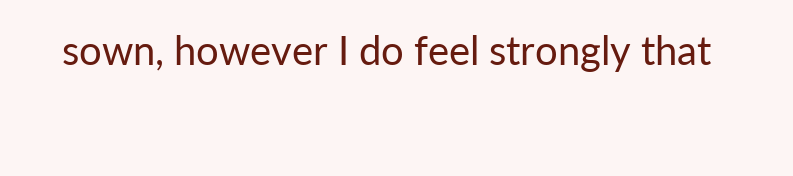sown, however I do feel strongly that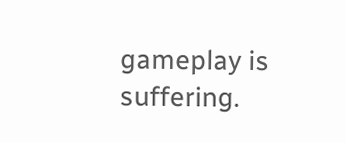gameplay is suffering.